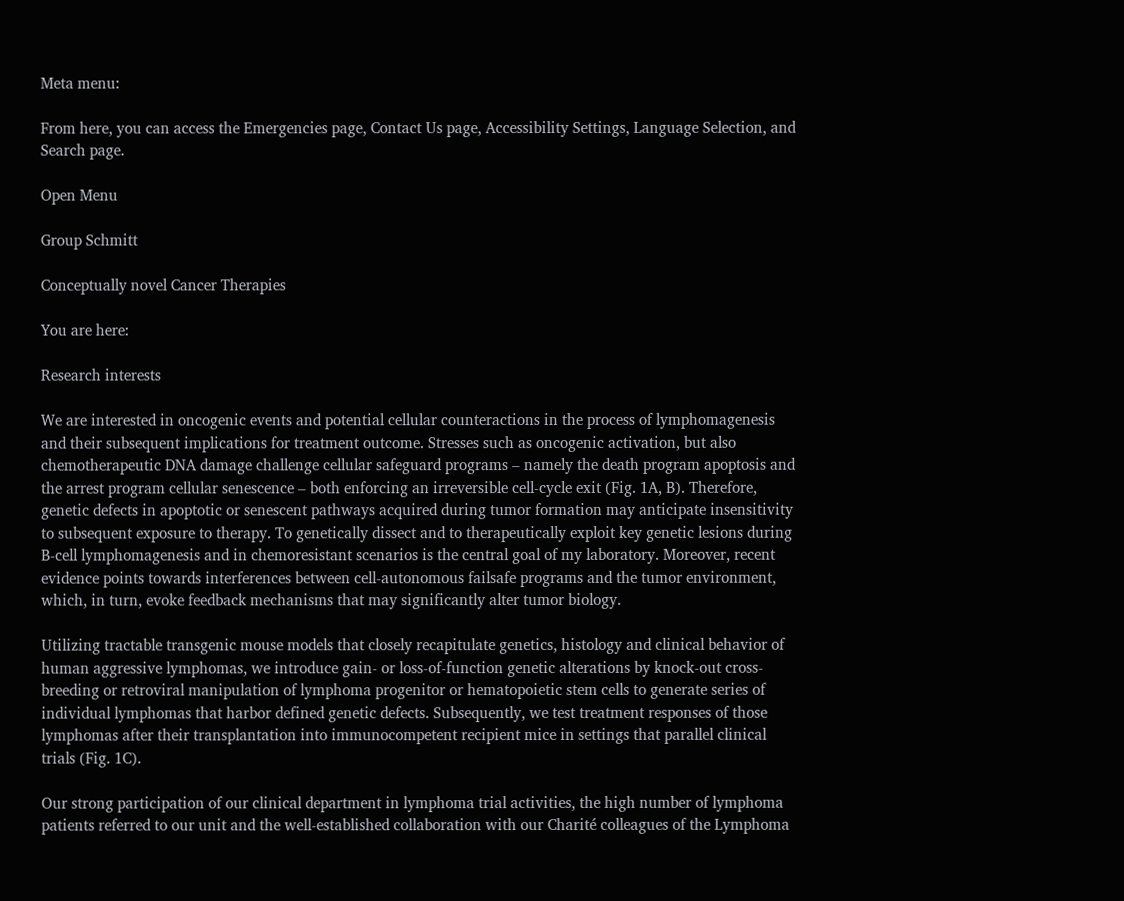Meta menu:

From here, you can access the Emergencies page, Contact Us page, Accessibility Settings, Language Selection, and Search page.

Open Menu

Group Schmitt

Conceptually novel Cancer Therapies

You are here:

Research interests

We are interested in oncogenic events and potential cellular counteractions in the process of lymphomagenesis and their subsequent implications for treatment outcome. Stresses such as oncogenic activation, but also chemotherapeutic DNA damage challenge cellular safeguard programs – namely the death program apoptosis and the arrest program cellular senescence – both enforcing an irreversible cell-cycle exit (Fig. 1A, B). Therefore, genetic defects in apoptotic or senescent pathways acquired during tumor formation may anticipate insensitivity to subsequent exposure to therapy. To genetically dissect and to therapeutically exploit key genetic lesions during B-cell lymphomagenesis and in chemoresistant scenarios is the central goal of my laboratory. Moreover, recent evidence points towards interferences between cell-autonomous failsafe programs and the tumor environment, which, in turn, evoke feedback mechanisms that may significantly alter tumor biology.

Utilizing tractable transgenic mouse models that closely recapitulate genetics, histology and clinical behavior of human aggressive lymphomas, we introduce gain- or loss-of-function genetic alterations by knock-out cross-breeding or retroviral manipulation of lymphoma progenitor or hematopoietic stem cells to generate series of individual lymphomas that harbor defined genetic defects. Subsequently, we test treatment responses of those lymphomas after their transplantation into immunocompetent recipient mice in settings that parallel clinical trials (Fig. 1C).

Our strong participation of our clinical department in lymphoma trial activities, the high number of lymphoma patients referred to our unit and the well-established collaboration with our Charité colleagues of the Lymphoma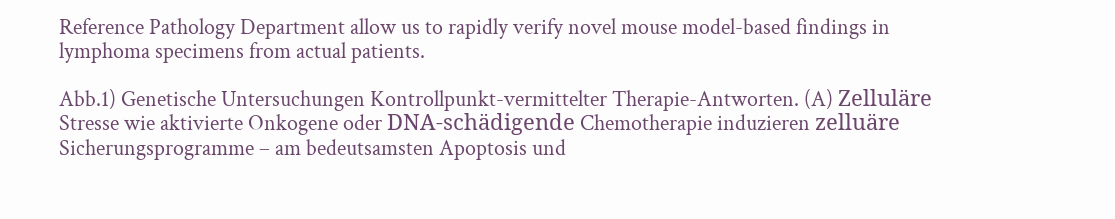Reference Pathology Department allow us to rapidly verify novel mouse model-based findings in lymphoma specimens from actual patients.

Abb.1) Genetische Untersuchungen Kontrollpunkt-vermittelter Therapie-Antworten. (A) Zelluläre Stresse wie aktivierte Onkogene oder DNA-schädigende Chemotherapie induzieren zelluäre Sicherungsprogramme – am bedeutsamsten Apoptosis und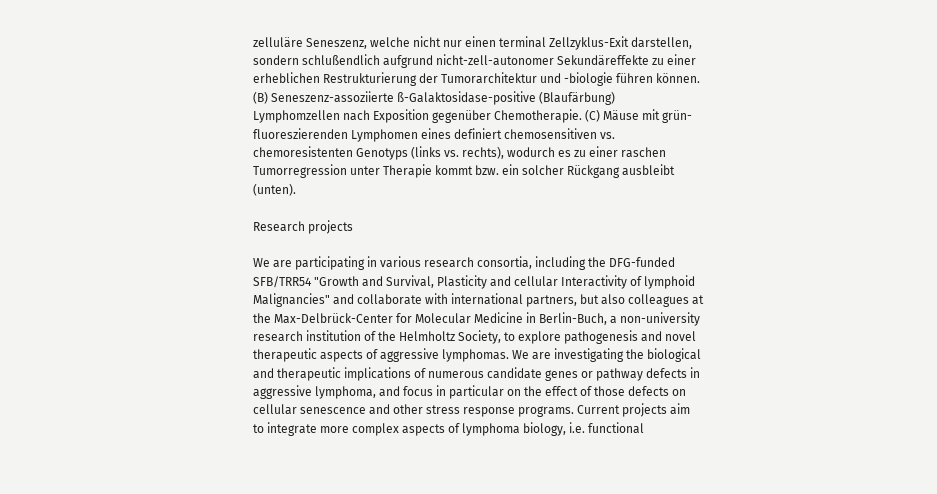zelluläre Seneszenz, welche nicht nur einen terminal Zellzyklus-Exit darstellen, sondern schlußendlich aufgrund nicht-zell-autonomer Sekundäreffekte zu einer erheblichen Restrukturierung der Tumorarchitektur und -biologie führen können. (B) Seneszenz-assoziierte ß-Galaktosidase-positive (Blaufärbung) Lymphomzellen nach Exposition gegenüber Chemotherapie. (C) Mäuse mit grün-fluoreszierenden Lymphomen eines definiert chemosensitiven vs. chemoresistenten Genotyps (links vs. rechts), wodurch es zu einer raschen Tumorregression unter Therapie kommt bzw. ein solcher Rückgang ausbleibt (unten).

Research projects

We are participating in various research consortia, including the DFG-funded SFB/TRR54 "Growth and Survival, Plasticity and cellular Interactivity of lymphoid Malignancies" and collaborate with international partners, but also colleagues at the Max-Delbrück-Center for Molecular Medicine in Berlin-Buch, a non-university research institution of the Helmholtz Society, to explore pathogenesis and novel therapeutic aspects of aggressive lymphomas. We are investigating the biological and therapeutic implications of numerous candidate genes or pathway defects in aggressive lymphoma, and focus in particular on the effect of those defects on cellular senescence and other stress response programs. Current projects aim to integrate more complex aspects of lymphoma biology, i.e. functional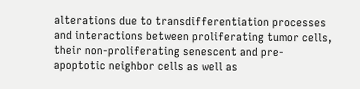alterations due to transdifferentiation processes and interactions between proliferating tumor cells, their non-proliferating senescent and pre-apoptotic neighbor cells as well as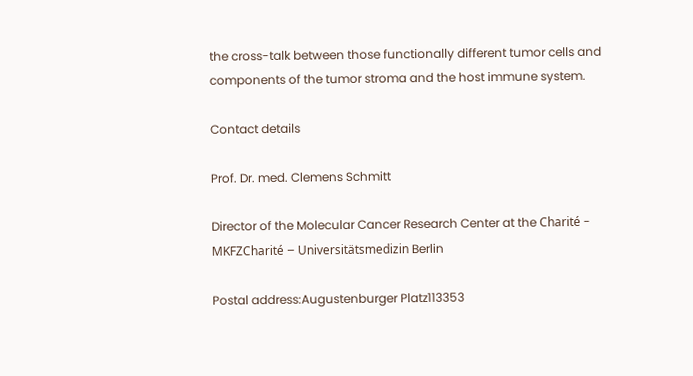the cross-talk between those functionally different tumor cells and components of the tumor stroma and the host immune system.

Contact details

Prof. Dr. med. Clemens Schmitt

Director of the Molecular Cancer Research Center at the Charité - MKFZCharité – Universitätsmedizin Berlin

Postal address:Augustenburger Platz113353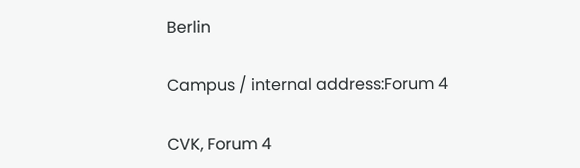Berlin

Campus / internal address:Forum 4

CVK, Forum 4